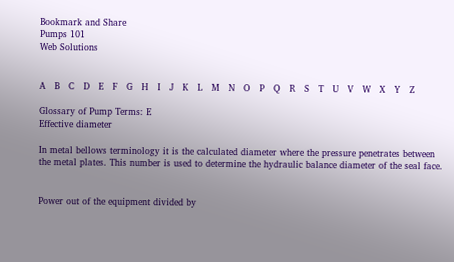Bookmark and Share
Pumps 101
Web Solutions


A   B   C   D   E   F   G   H   I   J   K   L   M   N   O   P   Q   R   S   T   U   V   W   X   Y   Z

Glossary of Pump Terms: E
Effective diameter

In metal bellows terminology it is the calculated diameter where the pressure penetrates between the metal plates. This number is used to determine the hydraulic balance diameter of the seal face.


Power out of the equipment divided by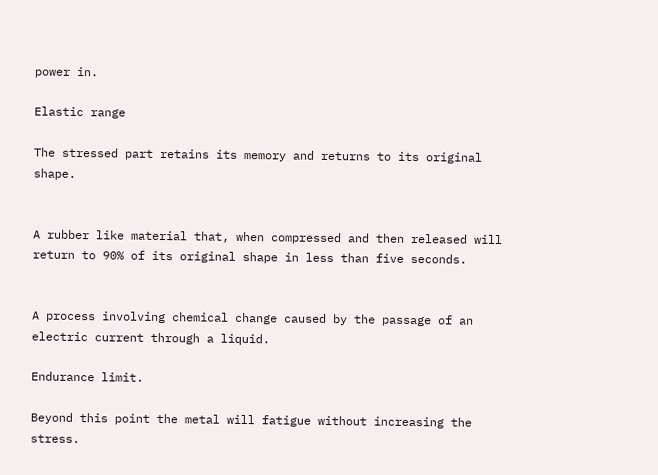power in.

Elastic range

The stressed part retains its memory and returns to its original shape.


A rubber like material that, when compressed and then released will return to 90% of its original shape in less than five seconds.


A process involving chemical change caused by the passage of an electric current through a liquid.

Endurance limit.

Beyond this point the metal will fatigue without increasing the stress.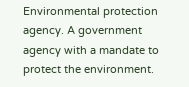Environmental protection agency. A government agency with a mandate to protect the environment.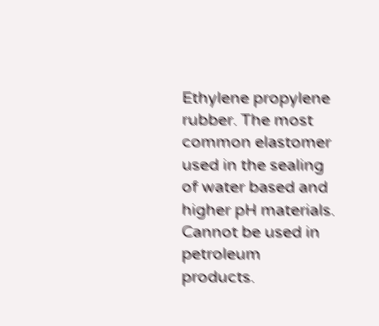Ethylene propylene rubber. The most common elastomer used in the sealing of water based and higher pH materials. Cannot be used in petroleum products.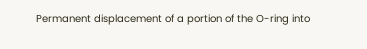Permanent displacement of a portion of the O-ring into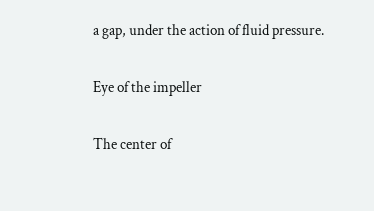a gap, under the action of fluid pressure.

Eye of the impeller

The center of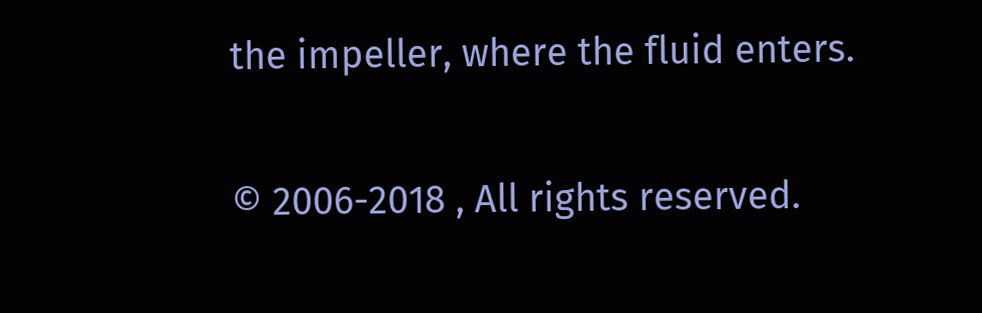the impeller, where the fluid enters.

© 2006-2018 , All rights reserved.